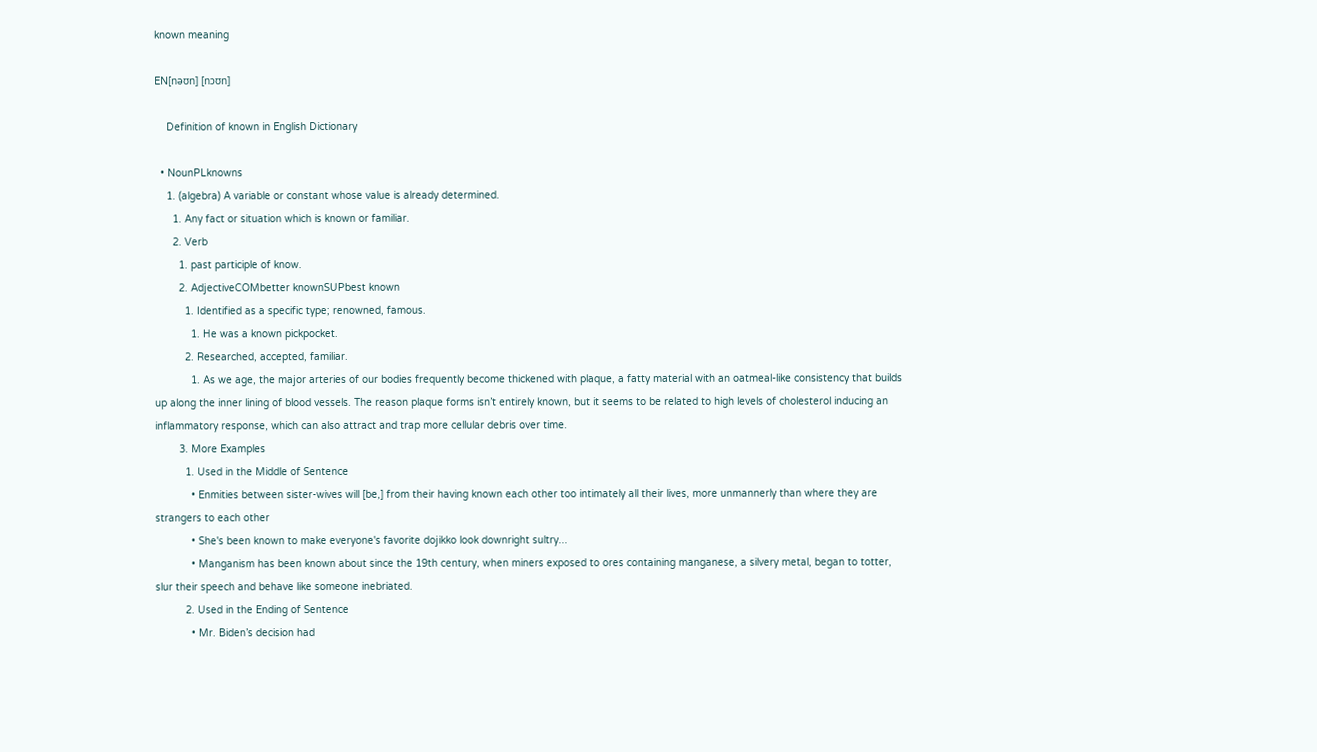known meaning

EN[nəʊn] [nɔʊn]

    Definition of known in English Dictionary

  • NounPLknowns
    1. (algebra) A variable or constant whose value is already determined.
      1. Any fact or situation which is known or familiar.
      2. Verb
        1. past participle of know.
        2. AdjectiveCOMbetter knownSUPbest known
          1. Identified as a specific type; renowned, famous.
            1. He was a known pickpocket.
          2. Researched, accepted, familiar.
            1. As we age, the major arteries of our bodies frequently become thickened with plaque, a fatty material with an oatmeal-like consistency that builds up along the inner lining of blood vessels. The reason plaque forms isn’t entirely known, but it seems to be related to high levels of cholesterol inducing an inflammatory response, which can also attract and trap more cellular debris over time.
        3. More Examples
          1. Used in the Middle of Sentence
            • Enmities between sister-wives will [be,] from their having known each other too intimately all their lives, more unmannerly than where they are strangers to each other
            • She's been known to make everyone's favorite dojikko look downright sultry...
            • Manganism has been known about since the 19th century, when miners exposed to ores containing manganese, a silvery metal, began to totter, slur their speech and behave like someone inebriated.
          2. Used in the Ending of Sentence
            • Mr. Biden’s decision had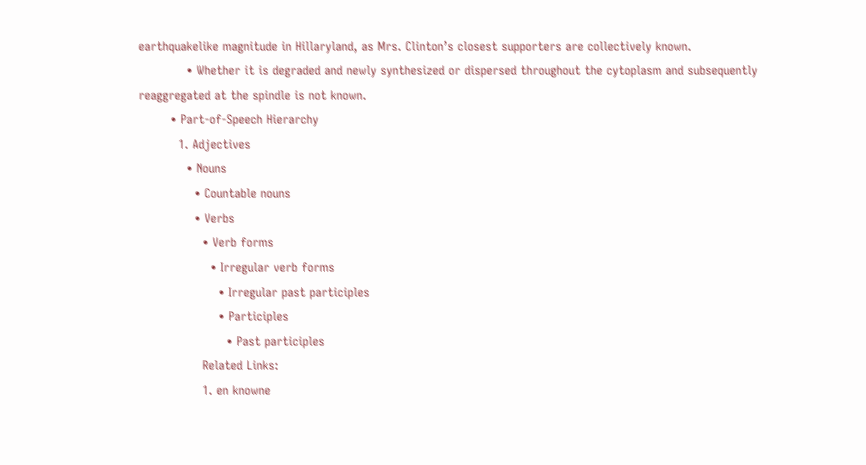earthquakelike magnitude in Hillaryland, as Mrs. Clinton’s closest supporters are collectively known.
            • Whether it is degraded and newly synthesized or dispersed throughout the cytoplasm and subsequently reaggregated at the spindle is not known.
        • Part-of-Speech Hierarchy
          1. Adjectives
            • Nouns
              • Countable nouns
              • Verbs
                • Verb forms
                  • Irregular verb forms
                    • Irregular past participles
                    • Participles
                      • Past participles
                Related Links:
                1. en knowne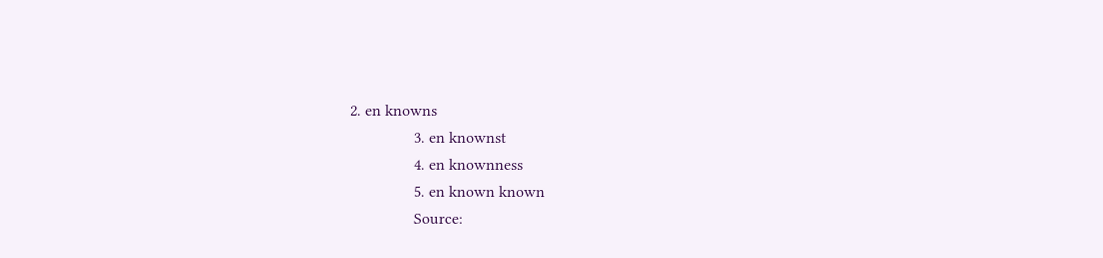2. en knowns
                3. en knownst
                4. en knownness
                5. en known known
                Source: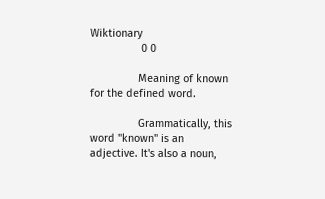Wiktionary
                 0 0

                Meaning of known for the defined word.

                Grammatically, this word "known" is an adjective. It's also a noun,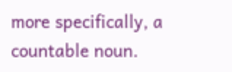more specifically, a countable noun.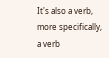It's also a verb, more specifically, a verb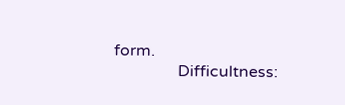form.
                Difficultness: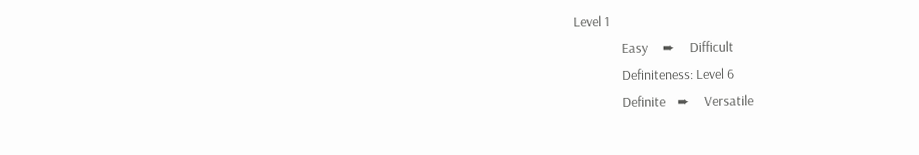Level 1
                Easy     ➨     Difficult
                Definiteness: Level 6
                Definite    ➨     Versatile